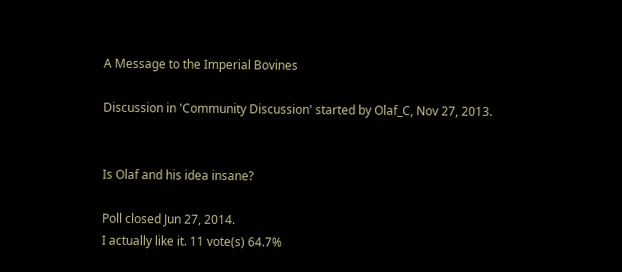A Message to the Imperial Bovines

Discussion in 'Community Discussion' started by Olaf_C, Nov 27, 2013.


Is Olaf and his idea insane?

Poll closed Jun 27, 2014.
I actually like it. 11 vote(s) 64.7%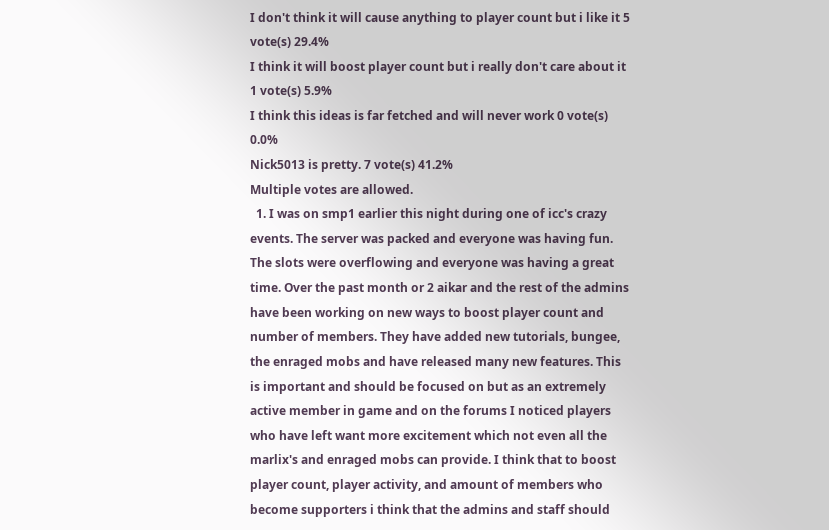I don't think it will cause anything to player count but i like it 5 vote(s) 29.4%
I think it will boost player count but i really don't care about it 1 vote(s) 5.9%
I think this ideas is far fetched and will never work 0 vote(s) 0.0%
Nick5013 is pretty. 7 vote(s) 41.2%
Multiple votes are allowed.
  1. I was on smp1 earlier this night during one of icc's crazy events. The server was packed and everyone was having fun. The slots were overflowing and everyone was having a great time. Over the past month or 2 aikar and the rest of the admins have been working on new ways to boost player count and number of members. They have added new tutorials, bungee, the enraged mobs and have released many new features. This is important and should be focused on but as an extremely active member in game and on the forums I noticed players who have left want more excitement which not even all the marlix's and enraged mobs can provide. I think that to boost player count, player activity, and amount of members who become supporters i think that the admins and staff should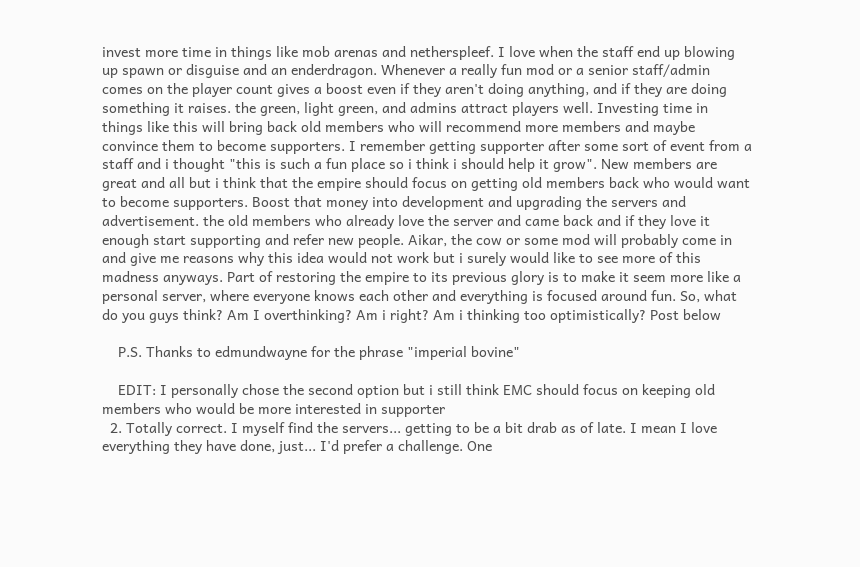invest more time in things like mob arenas and netherspleef. I love when the staff end up blowing up spawn or disguise and an enderdragon. Whenever a really fun mod or a senior staff/admin comes on the player count gives a boost even if they aren't doing anything, and if they are doing something it raises. the green, light green, and admins attract players well. Investing time in things like this will bring back old members who will recommend more members and maybe convince them to become supporters. I remember getting supporter after some sort of event from a staff and i thought "this is such a fun place so i think i should help it grow". New members are great and all but i think that the empire should focus on getting old members back who would want to become supporters. Boost that money into development and upgrading the servers and advertisement. the old members who already love the server and came back and if they love it enough start supporting and refer new people. Aikar, the cow or some mod will probably come in and give me reasons why this idea would not work but i surely would like to see more of this madness anyways. Part of restoring the empire to its previous glory is to make it seem more like a personal server, where everyone knows each other and everything is focused around fun. So, what do you guys think? Am I overthinking? Am i right? Am i thinking too optimistically? Post below

    P.S. Thanks to edmundwayne for the phrase "imperial bovine"

    EDIT: I personally chose the second option but i still think EMC should focus on keeping old members who would be more interested in supporter
  2. Totally correct. I myself find the servers... getting to be a bit drab as of late. I mean I love everything they have done, just... I'd prefer a challenge. One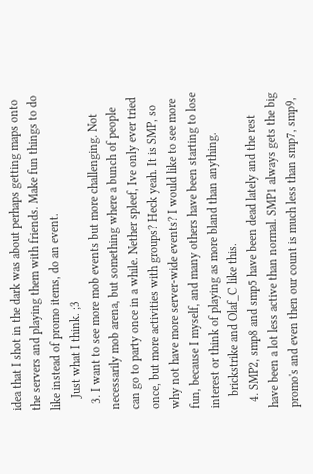idea that I shot in the dark was about perhaps getting maps onto the servers and playing them with friends. Make fun things to do like instead of promo items, do an event.
    Just what I think. ;3
  3. I want to see more mob events but more challenging. Not necessarily mob arena, but something where a bunch of people can go to party once in a while. Nether spleef, Ive only ever tried once, but more activities with groups? Heck yeah. It is SMP, so why not have more server-wide events? I would like to see more fun, because I myself, and many others have been starting to lose interest or think of playing as more bland than anything.
    brickstrike and Olaf_C like this.
  4. SMP2, smp8 and smp5 have been dead lately and the rest have been a lot less active than normal. SMP1 always gets the big promo's and even then our count is much less than smp7, smp9,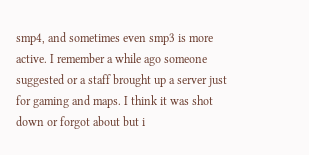smp4, and sometimes even smp3 is more active. I remember a while ago someone suggested or a staff brought up a server just for gaming and maps. I think it was shot down or forgot about but i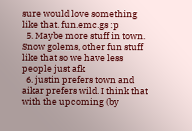sure would love something like that. fun.emc.gs :p
  5. Maybe more stuff in town. Snow golems, other fun stuff like that so we have less people just afk
  6. justin prefers town and aikar prefers wild. I think that with the upcoming (by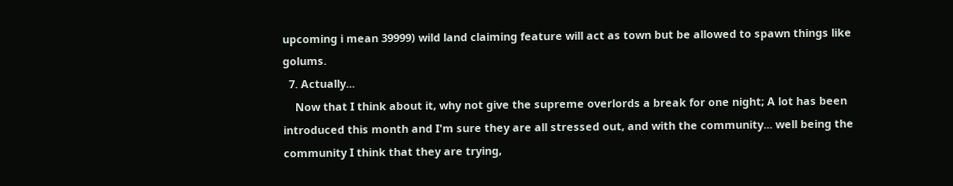upcoming i mean 39999) wild land claiming feature will act as town but be allowed to spawn things like golums.
  7. Actually...
    Now that I think about it, why not give the supreme overlords a break for one night; A lot has been introduced this month and I'm sure they are all stressed out, and with the community... well being the community I think that they are trying,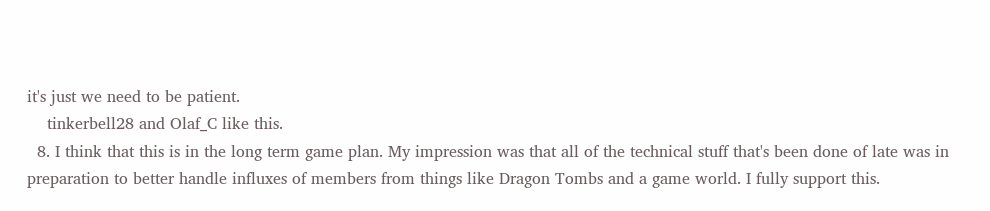it's just we need to be patient.
    tinkerbell28 and Olaf_C like this.
  8. I think that this is in the long term game plan. My impression was that all of the technical stuff that's been done of late was in preparation to better handle influxes of members from things like Dragon Tombs and a game world. I fully support this.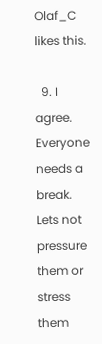Olaf_C likes this.

  9. I agree. Everyone needs a break. Lets not pressure them or stress them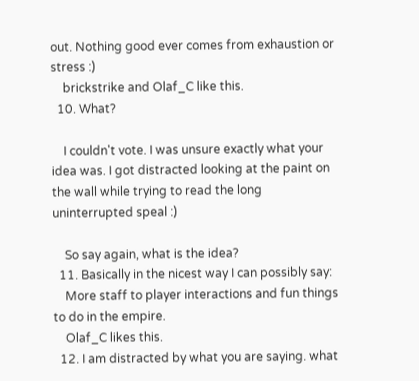out. Nothing good ever comes from exhaustion or stress :)
    brickstrike and Olaf_C like this.
  10. What?

    I couldn't vote. I was unsure exactly what your idea was. I got distracted looking at the paint on the wall while trying to read the long uninterrupted speal :)

    So say again, what is the idea?
  11. Basically in the nicest way I can possibly say:
    More staff to player interactions and fun things to do in the empire.
    Olaf_C likes this.
  12. I am distracted by what you are saying. what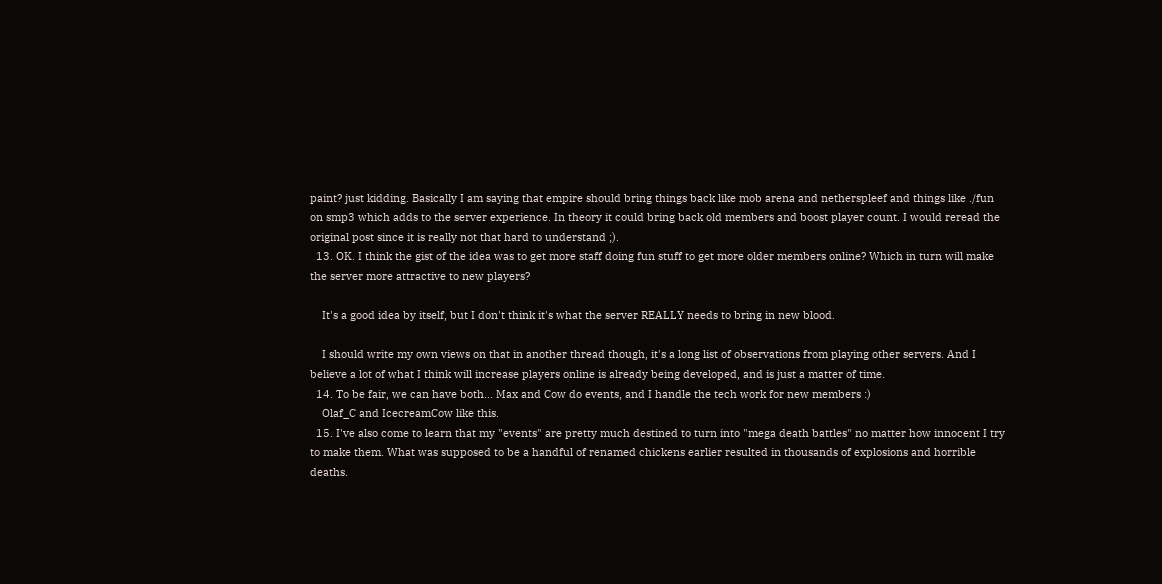paint? just kidding. Basically I am saying that empire should bring things back like mob arena and netherspleef and things like ./fun on smp3 which adds to the server experience. In theory it could bring back old members and boost player count. I would reread the original post since it is really not that hard to understand ;).
  13. OK. I think the gist of the idea was to get more staff doing fun stuff to get more older members online? Which in turn will make the server more attractive to new players?

    It's a good idea by itself, but I don't think it's what the server REALLY needs to bring in new blood.

    I should write my own views on that in another thread though, it's a long list of observations from playing other servers. And I believe a lot of what I think will increase players online is already being developed, and is just a matter of time.
  14. To be fair, we can have both... Max and Cow do events, and I handle the tech work for new members :)
    Olaf_C and IcecreamCow like this.
  15. I've also come to learn that my "events" are pretty much destined to turn into "mega death battles" no matter how innocent I try to make them. What was supposed to be a handful of renamed chickens earlier resulted in thousands of explosions and horrible deaths.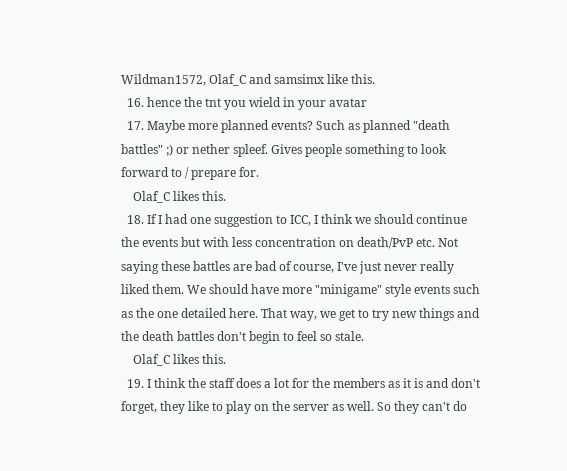Wildman1572, Olaf_C and samsimx like this.
  16. hence the tnt you wield in your avatar
  17. Maybe more planned events? Such as planned "death battles" ;) or nether spleef. Gives people something to look forward to / prepare for.
    Olaf_C likes this.
  18. If I had one suggestion to ICC, I think we should continue the events but with less concentration on death/PvP etc. Not saying these battles are bad of course, I've just never really liked them. We should have more "minigame" style events such as the one detailed here. That way, we get to try new things and the death battles don't begin to feel so stale.
    Olaf_C likes this.
  19. I think the staff does a lot for the members as it is and don't forget, they like to play on the server as well. So they can't do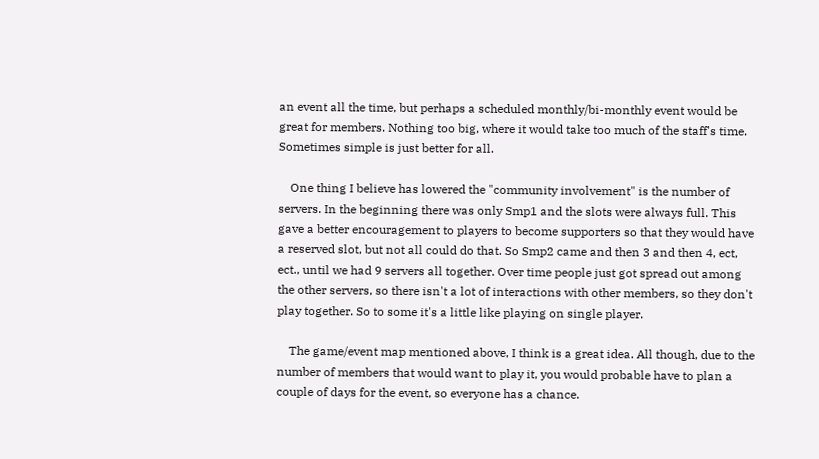an event all the time, but perhaps a scheduled monthly/bi-monthly event would be great for members. Nothing too big, where it would take too much of the staff's time. Sometimes simple is just better for all.

    One thing I believe has lowered the "community involvement" is the number of servers. In the beginning there was only Smp1 and the slots were always full. This gave a better encouragement to players to become supporters so that they would have a reserved slot, but not all could do that. So Smp2 came and then 3 and then 4, ect, ect., until we had 9 servers all together. Over time people just got spread out among the other servers, so there isn't a lot of interactions with other members, so they don't play together. So to some it's a little like playing on single player.

    The game/event map mentioned above, I think is a great idea. All though, due to the number of members that would want to play it, you would probable have to plan a couple of days for the event, so everyone has a chance.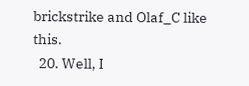brickstrike and Olaf_C like this.
  20. Well, I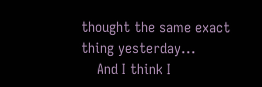thought the same exact thing yesterday...
    And I think I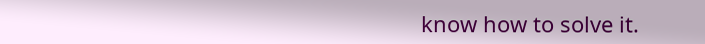know how to solve it.